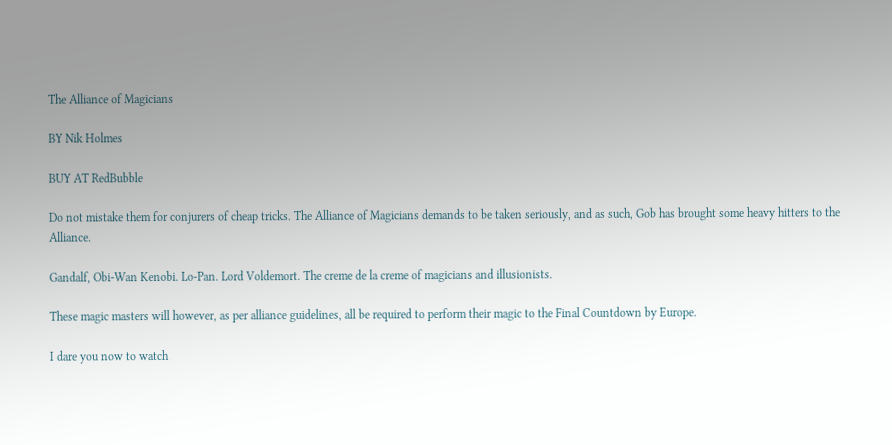The Alliance of Magicians

BY Nik Holmes

BUY AT RedBubble

Do not mistake them for conjurers of cheap tricks. The Alliance of Magicians demands to be taken seriously, and as such, Gob has brought some heavy hitters to the Alliance.

Gandalf, Obi-Wan Kenobi. Lo-Pan. Lord Voldemort. The creme de la creme of magicians and illusionists.

These magic masters will however, as per alliance guidelines, all be required to perform their magic to the Final Countdown by Europe.

I dare you now to watch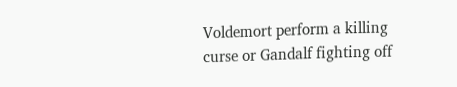Voldemort perform a killing curse or Gandalf fighting off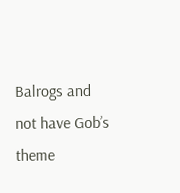Balrogs and not have Gob’s theme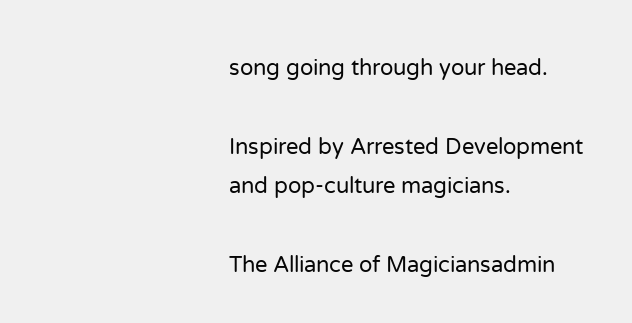song going through your head.

Inspired by Arrested Development and pop-culture magicians.

The Alliance of Magiciansadmin